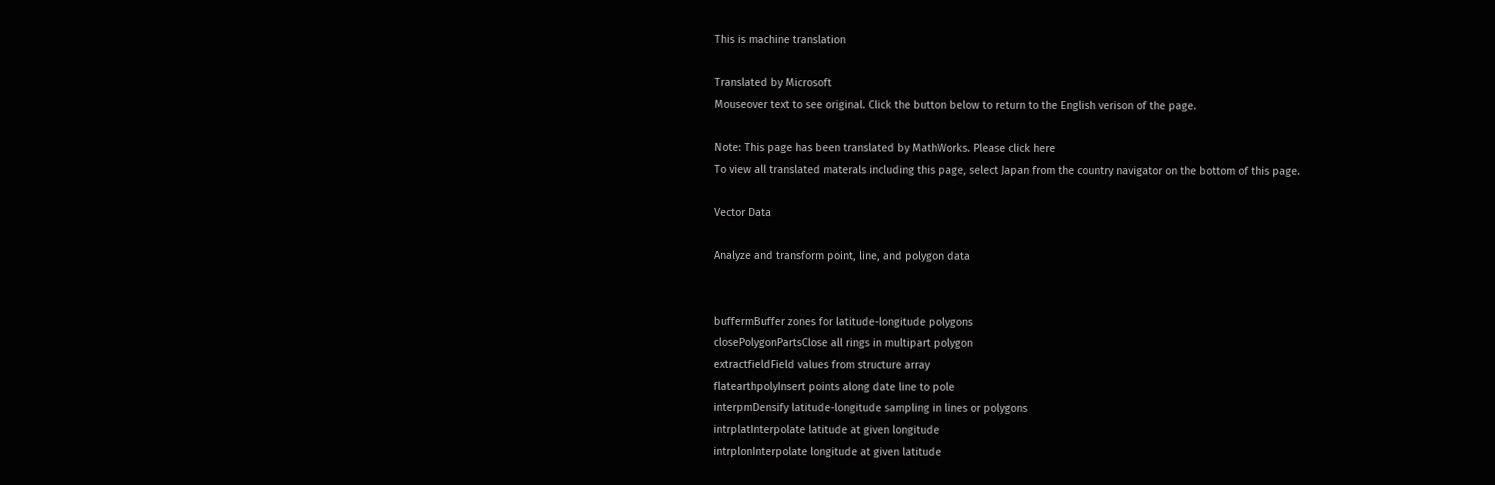This is machine translation

Translated by Microsoft
Mouseover text to see original. Click the button below to return to the English verison of the page.

Note: This page has been translated by MathWorks. Please click here
To view all translated materals including this page, select Japan from the country navigator on the bottom of this page.

Vector Data

Analyze and transform point, line, and polygon data


buffermBuffer zones for latitude-longitude polygons
closePolygonPartsClose all rings in multipart polygon
extractfieldField values from structure array
flatearthpolyInsert points along date line to pole
interpmDensify latitude-longitude sampling in lines or polygons
intrplatInterpolate latitude at given longitude
intrplonInterpolate longitude at given latitude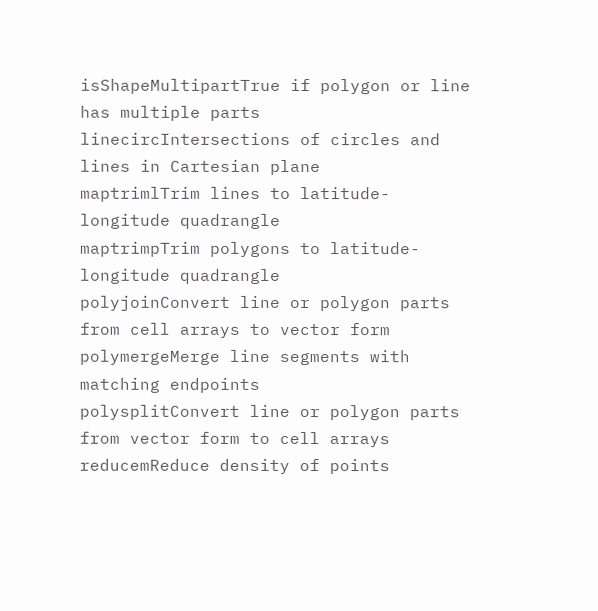isShapeMultipartTrue if polygon or line has multiple parts
linecircIntersections of circles and lines in Cartesian plane
maptrimlTrim lines to latitude-longitude quadrangle
maptrimpTrim polygons to latitude-longitude quadrangle
polyjoinConvert line or polygon parts from cell arrays to vector form
polymergeMerge line segments with matching endpoints
polysplitConvert line or polygon parts from vector form to cell arrays
reducemReduce density of points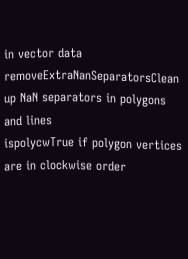in vector data
removeExtraNanSeparatorsClean up NaN separators in polygons and lines
ispolycwTrue if polygon vertices are in clockwise order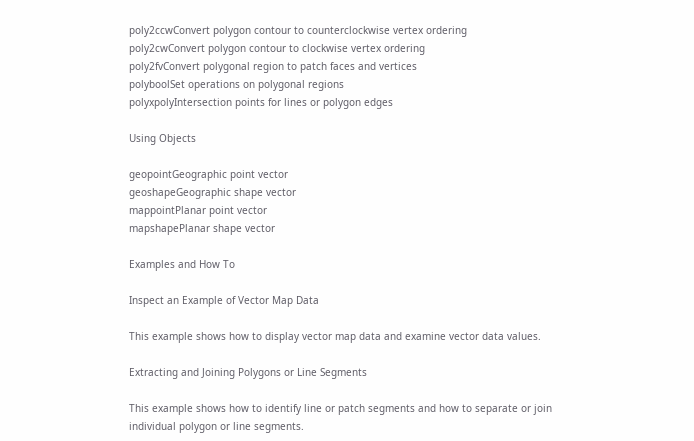poly2ccwConvert polygon contour to counterclockwise vertex ordering
poly2cwConvert polygon contour to clockwise vertex ordering
poly2fvConvert polygonal region to patch faces and vertices
polyboolSet operations on polygonal regions
polyxpolyIntersection points for lines or polygon edges

Using Objects

geopointGeographic point vector
geoshapeGeographic shape vector
mappointPlanar point vector
mapshapePlanar shape vector

Examples and How To

Inspect an Example of Vector Map Data

This example shows how to display vector map data and examine vector data values.

Extracting and Joining Polygons or Line Segments

This example shows how to identify line or patch segments and how to separate or join individual polygon or line segments.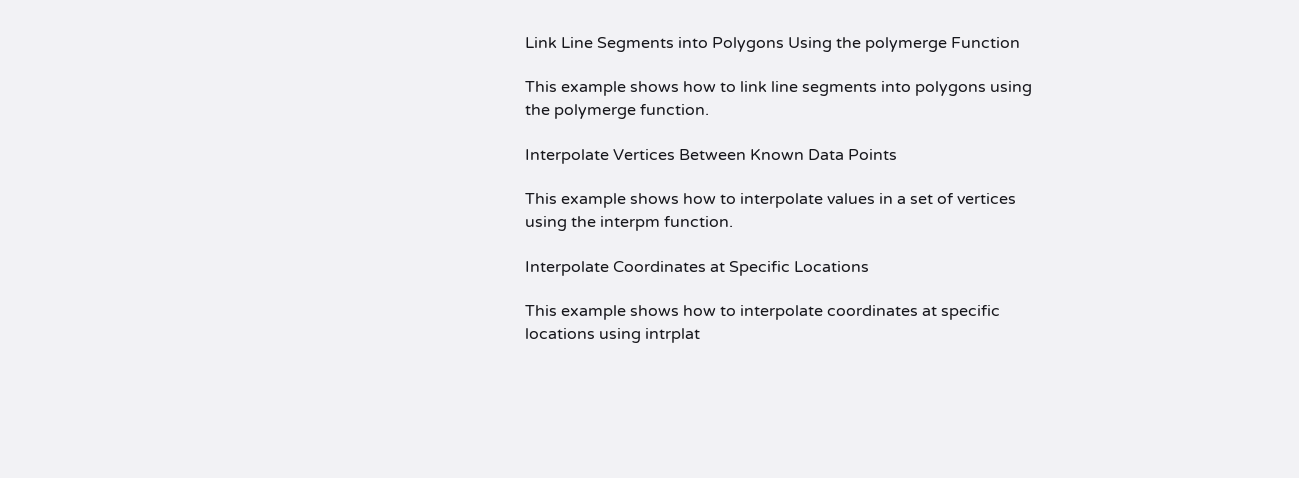Link Line Segments into Polygons Using the polymerge Function

This example shows how to link line segments into polygons using the polymerge function.

Interpolate Vertices Between Known Data Points

This example shows how to interpolate values in a set of vertices using the interpm function.

Interpolate Coordinates at Specific Locations

This example shows how to interpolate coordinates at specific locations using intrplat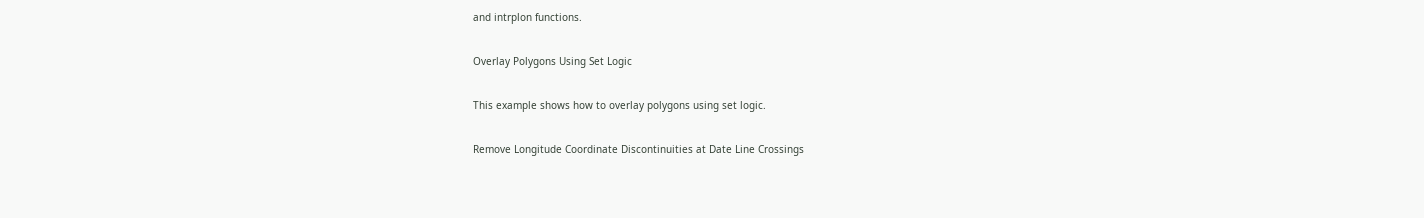and intrplon functions.

Overlay Polygons Using Set Logic

This example shows how to overlay polygons using set logic.

Remove Longitude Coordinate Discontinuities at Date Line Crossings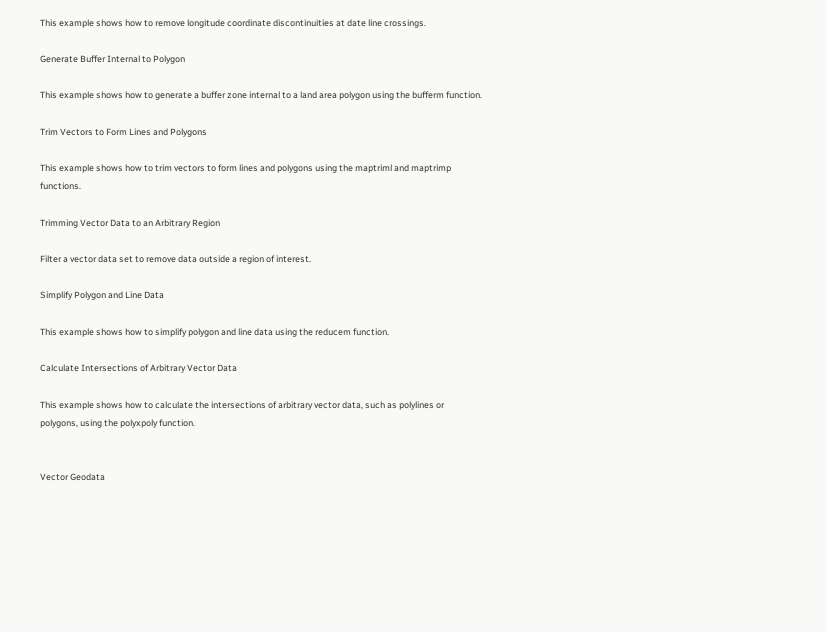This example shows how to remove longitude coordinate discontinuities at date line crossings.

Generate Buffer Internal to Polygon

This example shows how to generate a buffer zone internal to a land area polygon using the bufferm function.

Trim Vectors to Form Lines and Polygons

This example shows how to trim vectors to form lines and polygons using the maptriml and maptrimp functions.

Trimming Vector Data to an Arbitrary Region

Filter a vector data set to remove data outside a region of interest.

Simplify Polygon and Line Data

This example shows how to simplify polygon and line data using the reducem function.

Calculate Intersections of Arbitrary Vector Data

This example shows how to calculate the intersections of arbitrary vector data, such as polylines or polygons, using the polyxpoly function.


Vector Geodata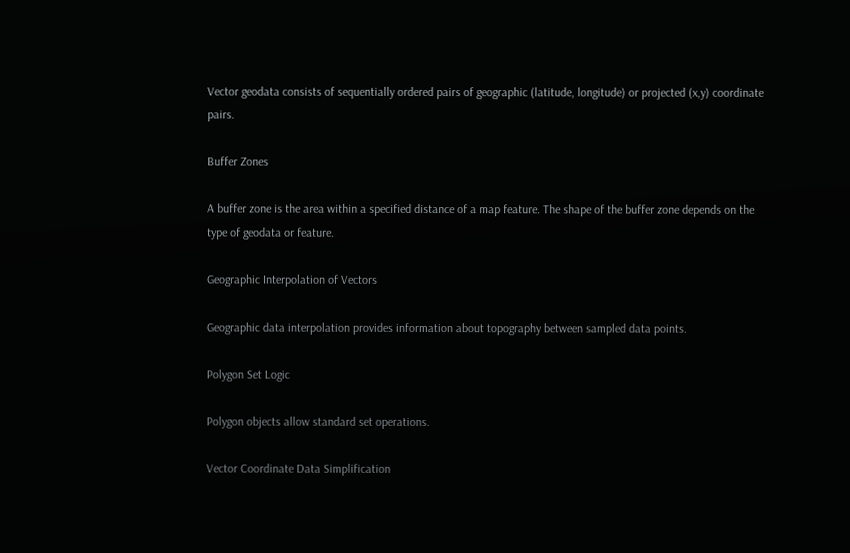Vector geodata consists of sequentially ordered pairs of geographic (latitude, longitude) or projected (x,y) coordinate pairs.

Buffer Zones

A buffer zone is the area within a specified distance of a map feature. The shape of the buffer zone depends on the type of geodata or feature.

Geographic Interpolation of Vectors

Geographic data interpolation provides information about topography between sampled data points.

Polygon Set Logic

Polygon objects allow standard set operations.

Vector Coordinate Data Simplification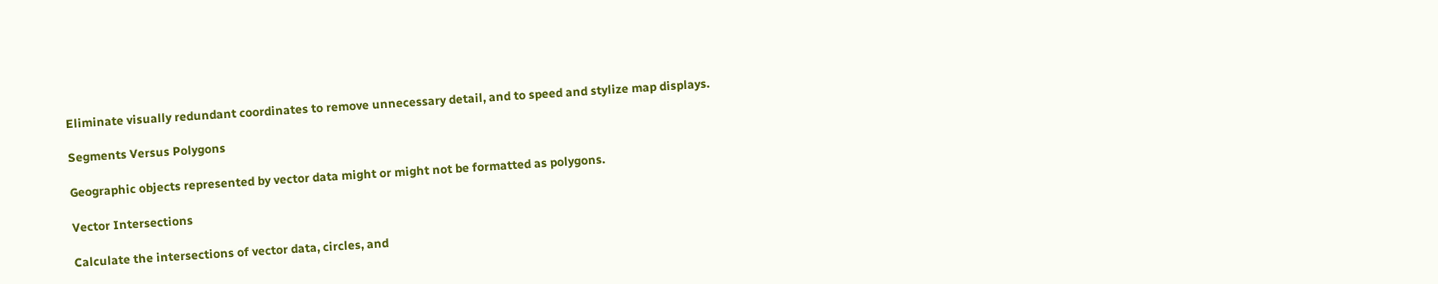Eliminate visually redundant coordinates to remove unnecessary detail, and to speed and stylize map displays.

Segments Versus Polygons

Geographic objects represented by vector data might or might not be formatted as polygons.

Vector Intersections

Calculate the intersections of vector data, circles, and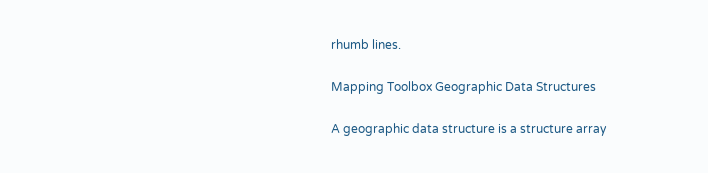rhumb lines.

Mapping Toolbox Geographic Data Structures

A geographic data structure is a structure array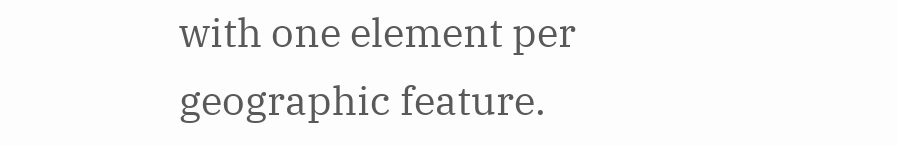with one element per geographic feature.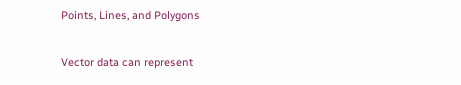Points, Lines, and Polygons

Vector data can represent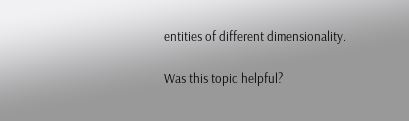entities of different dimensionality.

Was this topic helpful?